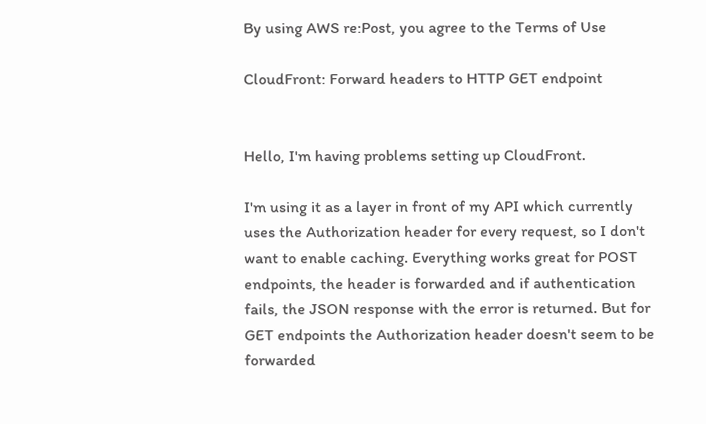By using AWS re:Post, you agree to the Terms of Use

CloudFront: Forward headers to HTTP GET endpoint


Hello, I'm having problems setting up CloudFront.

I'm using it as a layer in front of my API which currently uses the Authorization header for every request, so I don't want to enable caching. Everything works great for POST endpoints, the header is forwarded and if authentication fails, the JSON response with the error is returned. But for GET endpoints the Authorization header doesn't seem to be forwarded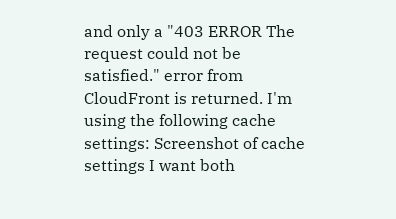and only a "403 ERROR The request could not be satisfied." error from CloudFront is returned. I'm using the following cache settings: Screenshot of cache settings I want both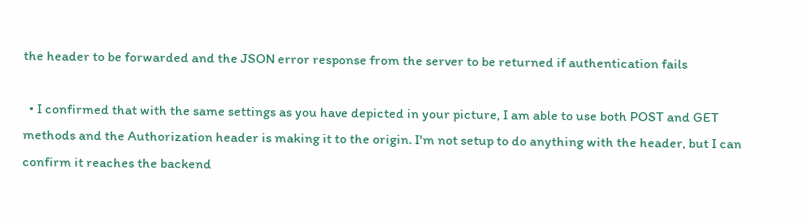the header to be forwarded and the JSON error response from the server to be returned if authentication fails

  • I confirmed that with the same settings as you have depicted in your picture, I am able to use both POST and GET methods and the Authorization header is making it to the origin. I'm not setup to do anything with the header, but I can confirm it reaches the backend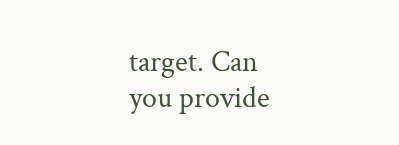target. Can you provide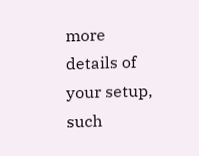more details of your setup, such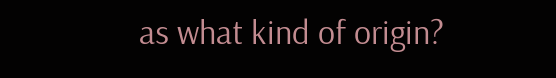as what kind of origin?